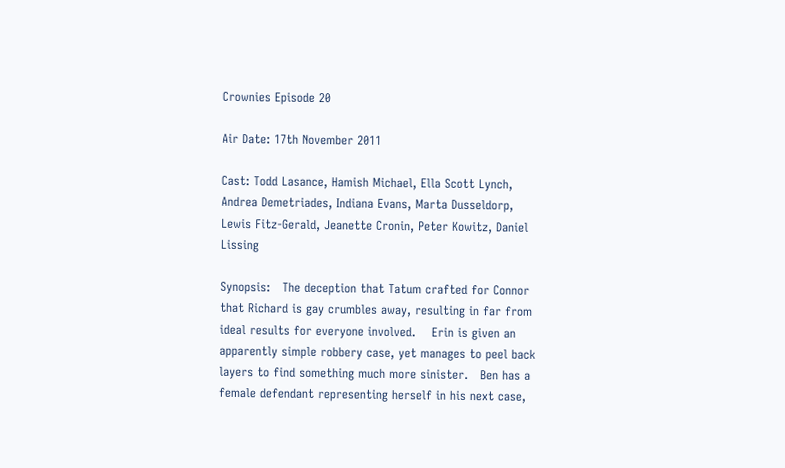Crownies Episode 20

Air Date: 17th November 2011

Cast: Todd Lasance, Hamish Michael, Ella Scott Lynch, Andrea Demetriades, Indiana Evans, Marta Dusseldorp, Lewis Fitz-Gerald, Jeanette Cronin, Peter Kowitz, Daniel Lissing

Synopsis:   The deception that Tatum crafted for Connor that Richard is gay crumbles away, resulting in far from ideal results for everyone involved.    Erin is given an apparently simple robbery case, yet manages to peel back layers to find something much more sinister.   Ben has a female defendant representing herself in his next case,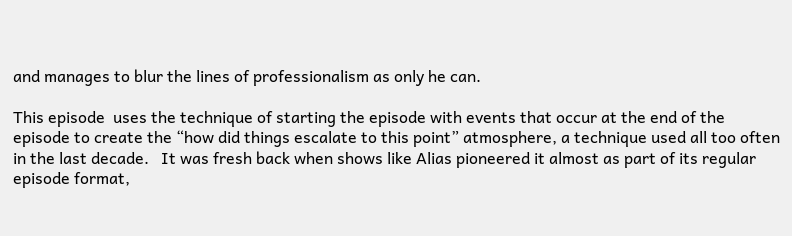and manages to blur the lines of professionalism as only he can.

This episode  uses the technique of starting the episode with events that occur at the end of the episode to create the “how did things escalate to this point” atmosphere, a technique used all too often in the last decade.   It was fresh back when shows like Alias pioneered it almost as part of its regular episode format,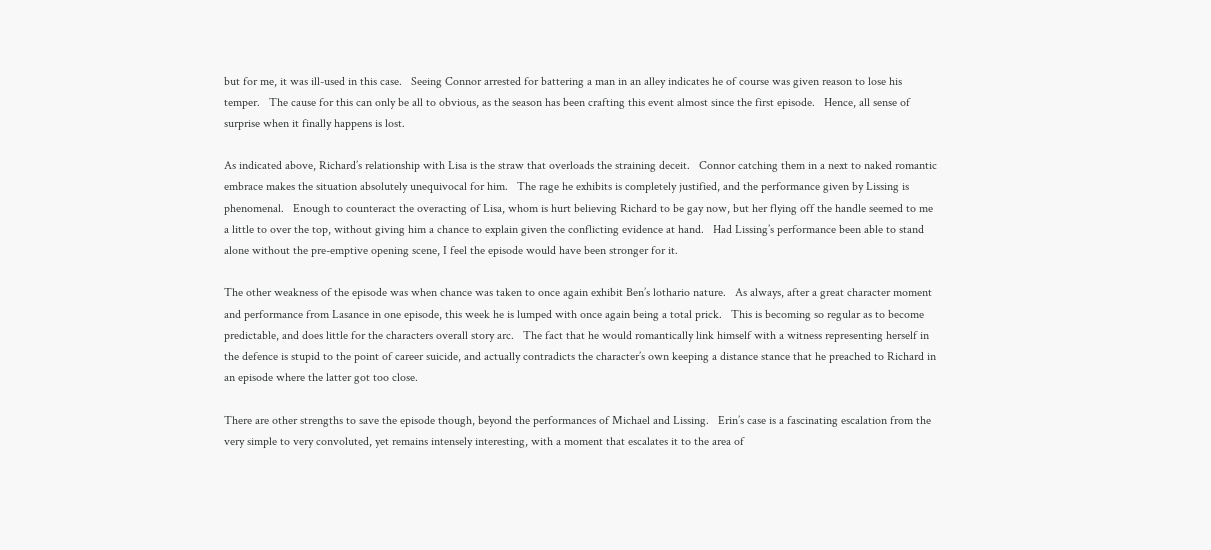but for me, it was ill-used in this case.   Seeing Connor arrested for battering a man in an alley indicates he of course was given reason to lose his temper.   The cause for this can only be all to obvious, as the season has been crafting this event almost since the first episode.   Hence, all sense of surprise when it finally happens is lost.

As indicated above, Richard’s relationship with Lisa is the straw that overloads the straining deceit.   Connor catching them in a next to naked romantic embrace makes the situation absolutely unequivocal for him.   The rage he exhibits is completely justified, and the performance given by Lissing is phenomenal.   Enough to counteract the overacting of Lisa, whom is hurt believing Richard to be gay now, but her flying off the handle seemed to me a little to over the top, without giving him a chance to explain given the conflicting evidence at hand.   Had Lissing’s performance been able to stand alone without the pre-emptive opening scene, I feel the episode would have been stronger for it.

The other weakness of the episode was when chance was taken to once again exhibit Ben’s lothario nature.   As always, after a great character moment and performance from Lasance in one episode, this week he is lumped with once again being a total prick.   This is becoming so regular as to become predictable, and does little for the characters overall story arc.   The fact that he would romantically link himself with a witness representing herself in the defence is stupid to the point of career suicide, and actually contradicts the character’s own keeping a distance stance that he preached to Richard in an episode where the latter got too close.

There are other strengths to save the episode though, beyond the performances of Michael and Lissing.   Erin’s case is a fascinating escalation from the very simple to very convoluted, yet remains intensely interesting, with a moment that escalates it to the area of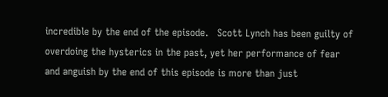incredible by the end of the episode.   Scott Lynch has been guilty of overdoing the hysterics in the past, yet her performance of fear and anguish by the end of this episode is more than just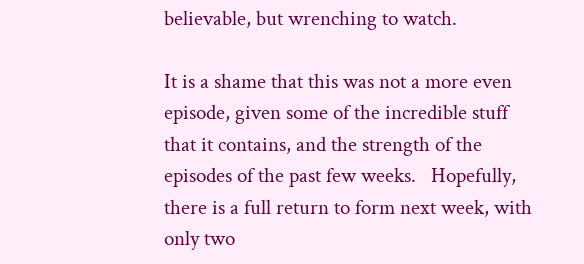believable, but wrenching to watch.

It is a shame that this was not a more even episode, given some of the incredible stuff that it contains, and the strength of the episodes of the past few weeks.   Hopefully, there is a full return to form next week, with only two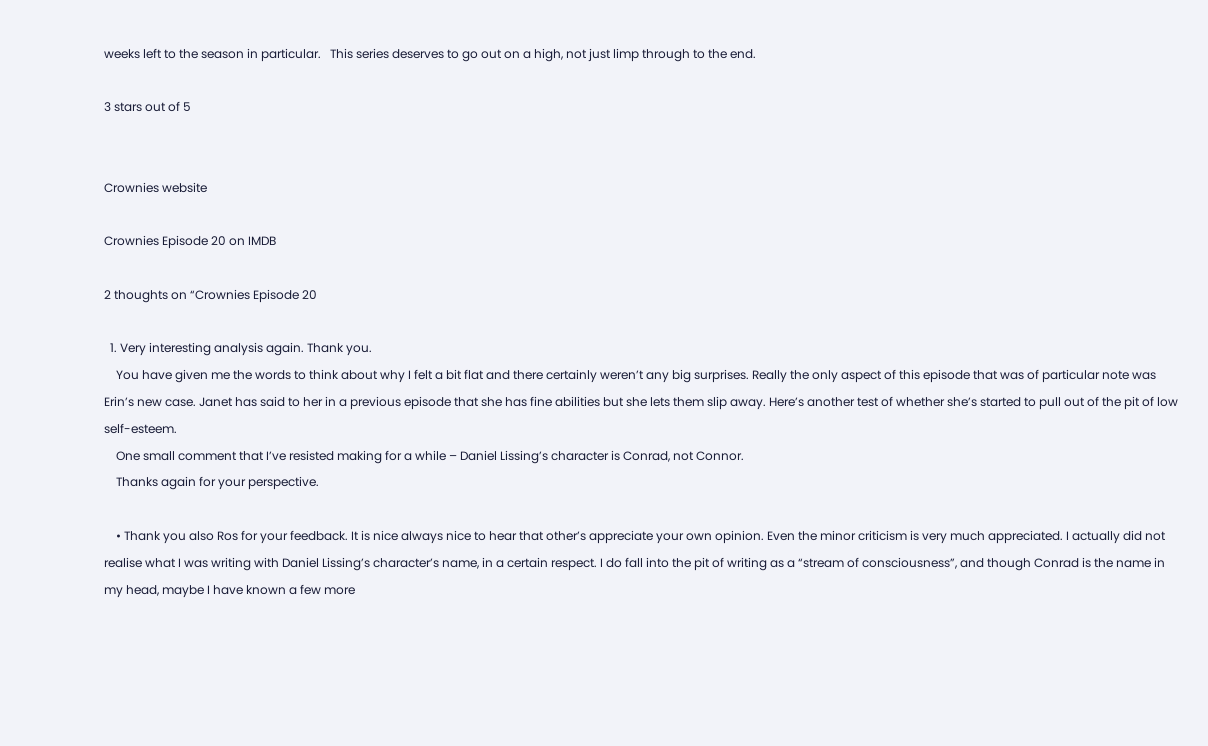weeks left to the season in particular.   This series deserves to go out on a high, not just limp through to the end.

3 stars out of 5


Crownies website

Crownies Episode 20 on IMDB

2 thoughts on “Crownies Episode 20

  1. Very interesting analysis again. Thank you.
    You have given me the words to think about why I felt a bit flat and there certainly weren’t any big surprises. Really the only aspect of this episode that was of particular note was Erin’s new case. Janet has said to her in a previous episode that she has fine abilities but she lets them slip away. Here’s another test of whether she’s started to pull out of the pit of low self-esteem.
    One small comment that I’ve resisted making for a while – Daniel Lissing’s character is Conrad, not Connor.
    Thanks again for your perspective.

    • Thank you also Ros for your feedback. It is nice always nice to hear that other’s appreciate your own opinion. Even the minor criticism is very much appreciated. I actually did not realise what I was writing with Daniel Lissing’s character’s name, in a certain respect. I do fall into the pit of writing as a “stream of consciousness”, and though Conrad is the name in my head, maybe I have known a few more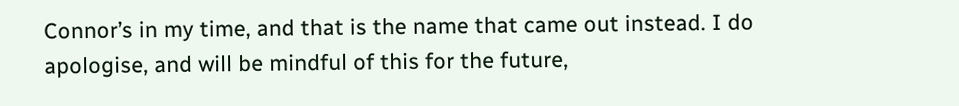Connor’s in my time, and that is the name that came out instead. I do apologise, and will be mindful of this for the future,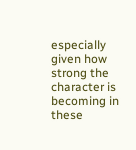especially given how strong the character is becoming in these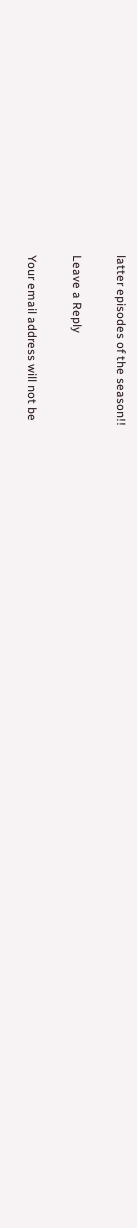latter episodes of the season!!

Leave a Reply

Your email address will not be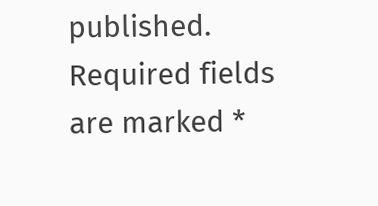published. Required fields are marked *